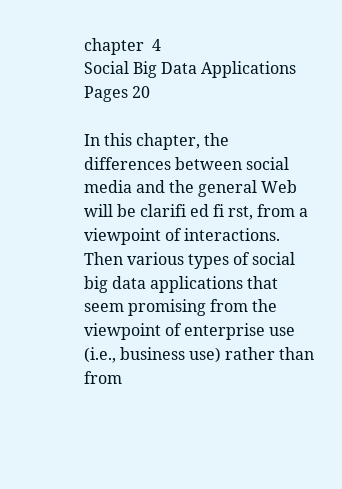chapter  4
Social Big Data Applications
Pages 20

In this chapter, the differences between social media and the general Web will be clarifi ed fi rst, from a viewpoint of interactions. Then various types of social big data applications that seem promising from the viewpoint of enterprise use (i.e., business use) rather than from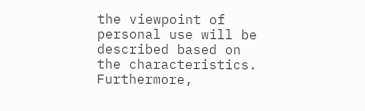the viewpoint of personal use will be described based on the characteristics. Furthermore,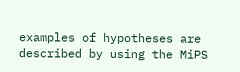examples of hypotheses are described by using the MiPS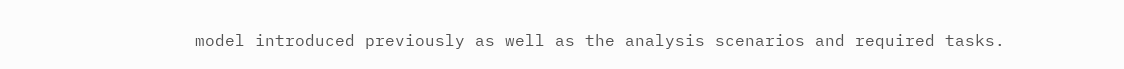model introduced previously as well as the analysis scenarios and required tasks.